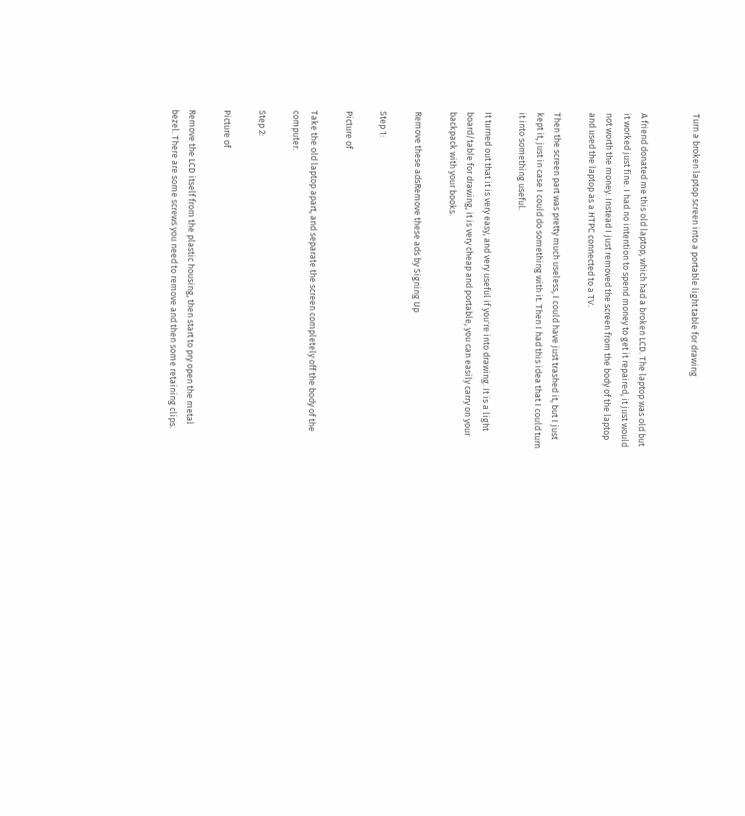Turn a broken laptop screen into a portable light table for drawing


A friend donated me this old laptop, which had a broken LCD. The laptop was old but it worked just fine. I had no intention to spend money to get it repaired, it just would not worth the money. Instead I just removed the screen from the body of the laptop and used the laptop as a HTPC connected to a TV.

Then the screen part was pretty much useless, I could have just trashed it, but I just kept it, just in case I could do something with it. Then I had this idea that I could turn it into something useful.

It turned out that it is very easy, and very useful if you're into drawing. It is a light board/table for drawing, it is very cheap and portable, you can easily carry on your backpack with your books.

Remove these adsRemove these ads by Signing Up

Step 1:

Picture of

Take the old laptop apart, and separate the screen completely off the body of the computer.

Step 2:

Picture of

Remove the LCD itself from the plastic housing, then start to pry open the metal bezel. There are some screws you need to remove and then some retaining clips.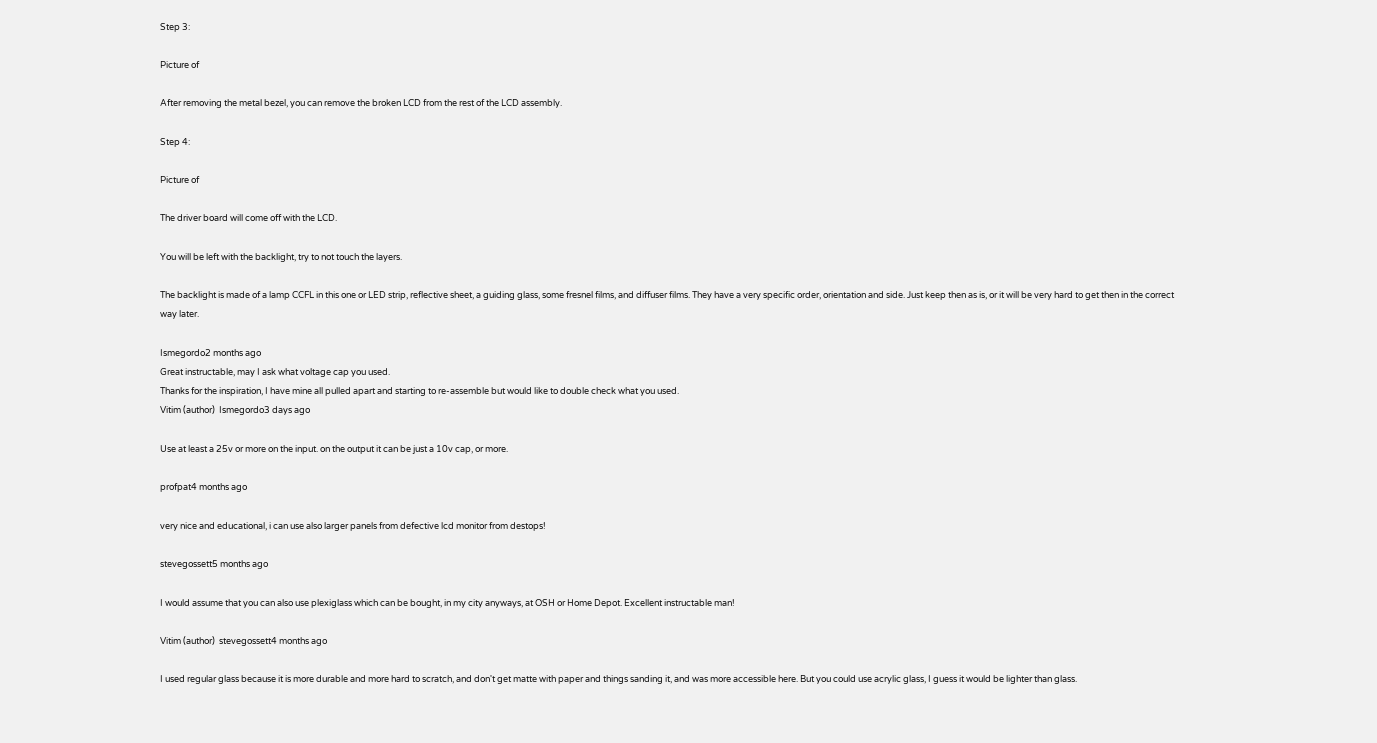Step 3:

Picture of

After removing the metal bezel, you can remove the broken LCD from the rest of the LCD assembly.

Step 4:

Picture of

The driver board will come off with the LCD.

You will be left with the backlight, try to not touch the layers.

The backlight is made of a lamp CCFL in this one or LED strip, reflective sheet, a guiding glass, some fresnel films, and diffuser films. They have a very specific order, orientation and side. Just keep then as is, or it will be very hard to get then in the correct way later.

Ismegordo2 months ago
Great instructable, may I ask what voltage cap you used.
Thanks for the inspiration, I have mine all pulled apart and starting to re-assemble but would like to double check what you used.
Vitim (author)  Ismegordo3 days ago

Use at least a 25v or more on the input. on the output it can be just a 10v cap, or more.

profpat4 months ago

very nice and educational, i can use also larger panels from defective lcd monitor from destops!

stevegossett5 months ago

I would assume that you can also use plexiglass which can be bought, in my city anyways, at OSH or Home Depot. Excellent instructable man!

Vitim (author)  stevegossett4 months ago

I used regular glass because it is more durable and more hard to scratch, and don't get matte with paper and things sanding it, and was more accessible here. But you could use acrylic glass, I guess it would be lighter than glass.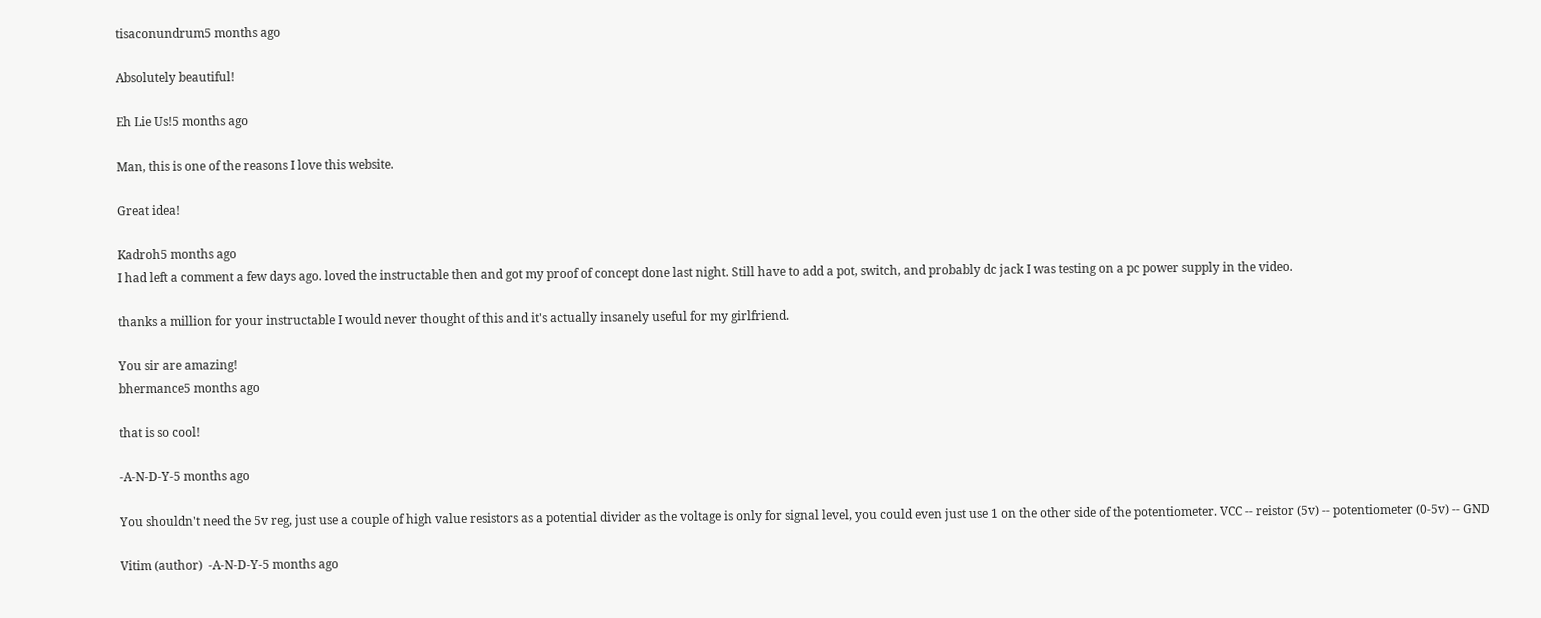tisaconundrum5 months ago

Absolutely beautiful!

Eh Lie Us!5 months ago

Man, this is one of the reasons I love this website.

Great idea!

Kadroh5 months ago
I had left a comment a few days ago. loved the instructable then and got my proof of concept done last night. Still have to add a pot, switch, and probably dc jack I was testing on a pc power supply in the video.

thanks a million for your instructable I would never thought of this and it's actually insanely useful for my girlfriend.

You sir are amazing!
bhermance5 months ago

that is so cool!

-A-N-D-Y-5 months ago

You shouldn't need the 5v reg, just use a couple of high value resistors as a potential divider as the voltage is only for signal level, you could even just use 1 on the other side of the potentiometer. VCC -- reistor (5v) -- potentiometer (0-5v) -- GND

Vitim (author)  -A-N-D-Y-5 months ago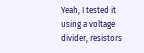Yeah, I tested it using a voltage divider, resistors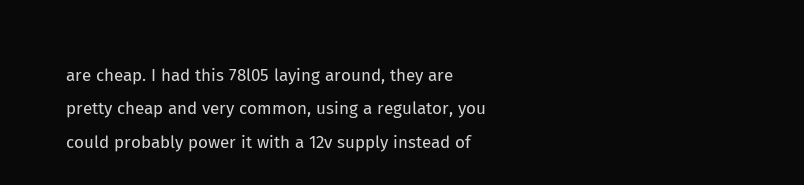are cheap. I had this 78l05 laying around, they are pretty cheap and very common, using a regulator, you could probably power it with a 12v supply instead of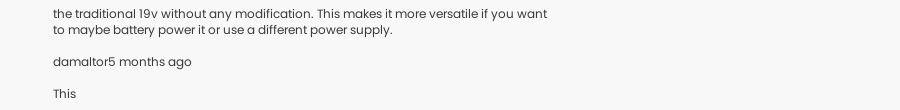the traditional 19v without any modification. This makes it more versatile if you want to maybe battery power it or use a different power supply.

damaltor5 months ago

This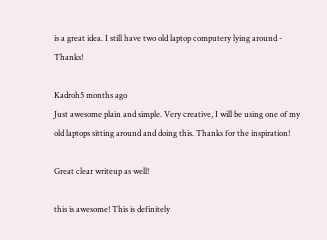is a great idea. I still have two old laptop computery lying around - Thanks!

Kadroh5 months ago
Just awesome plain and simple. Very creative, I will be using one of my old laptops sitting around and doing this. Thanks for the inspiration!

Great clear writeup as well!

this is awesome! This is definitely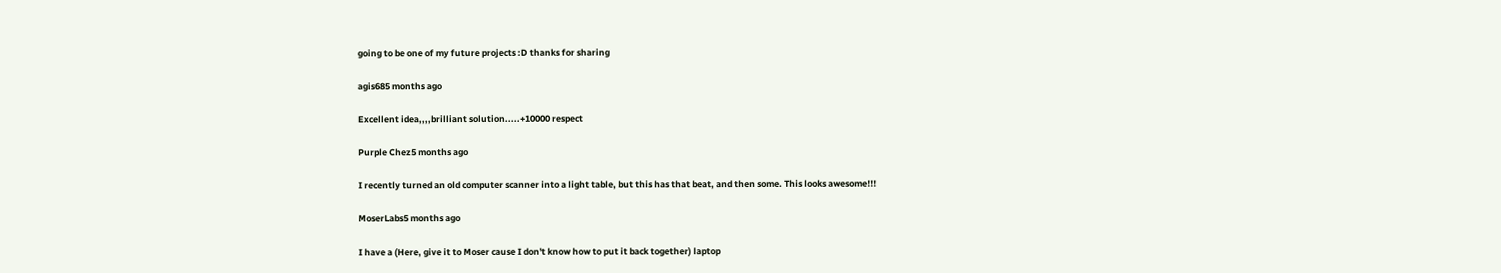going to be one of my future projects :D thanks for sharing

agis685 months ago

Excellent idea,,,,brilliant solution.....+10000 respect

Purple Chez5 months ago

I recently turned an old computer scanner into a light table, but this has that beat, and then some. This looks awesome!!!

MoserLabs5 months ago

I have a (Here, give it to Moser cause I don't know how to put it back together) laptop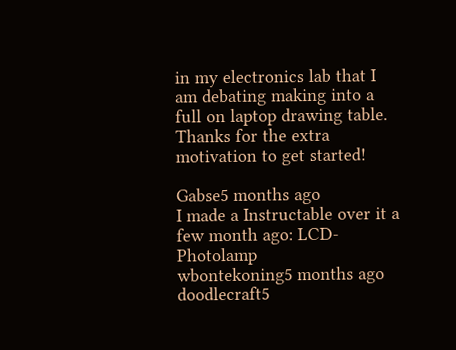in my electronics lab that I am debating making into a full on laptop drawing table. Thanks for the extra motivation to get started!

Gabse5 months ago
I made a Instructable over it a few month ago: LCD-Photolamp
wbontekoning5 months ago
doodlecraft5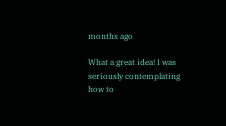months ago

What a great idea! I was seriously contemplating how to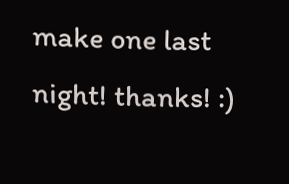make one last night! thanks! :)